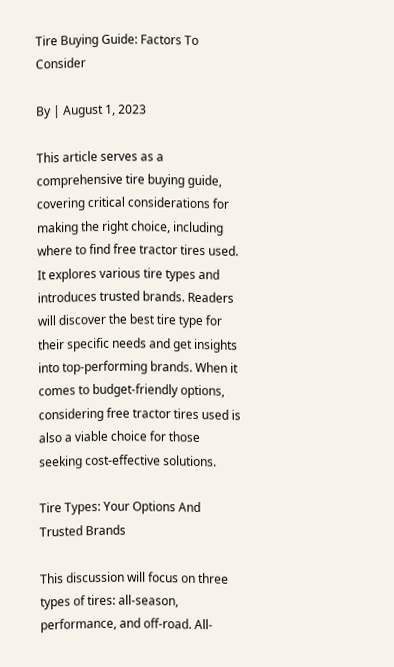Tire Buying Guide: Factors To Consider

By | August 1, 2023

This article serves as a comprehensive tire buying guide, covering critical considerations for making the right choice, including where to find free tractor tires used. It explores various tire types and introduces trusted brands. Readers will discover the best tire type for their specific needs and get insights into top-performing brands. When it comes to budget-friendly options, considering free tractor tires used is also a viable choice for those seeking cost-effective solutions.

Tire Types: Your Options And Trusted Brands

This discussion will focus on three types of tires: all-season, performance, and off-road. All-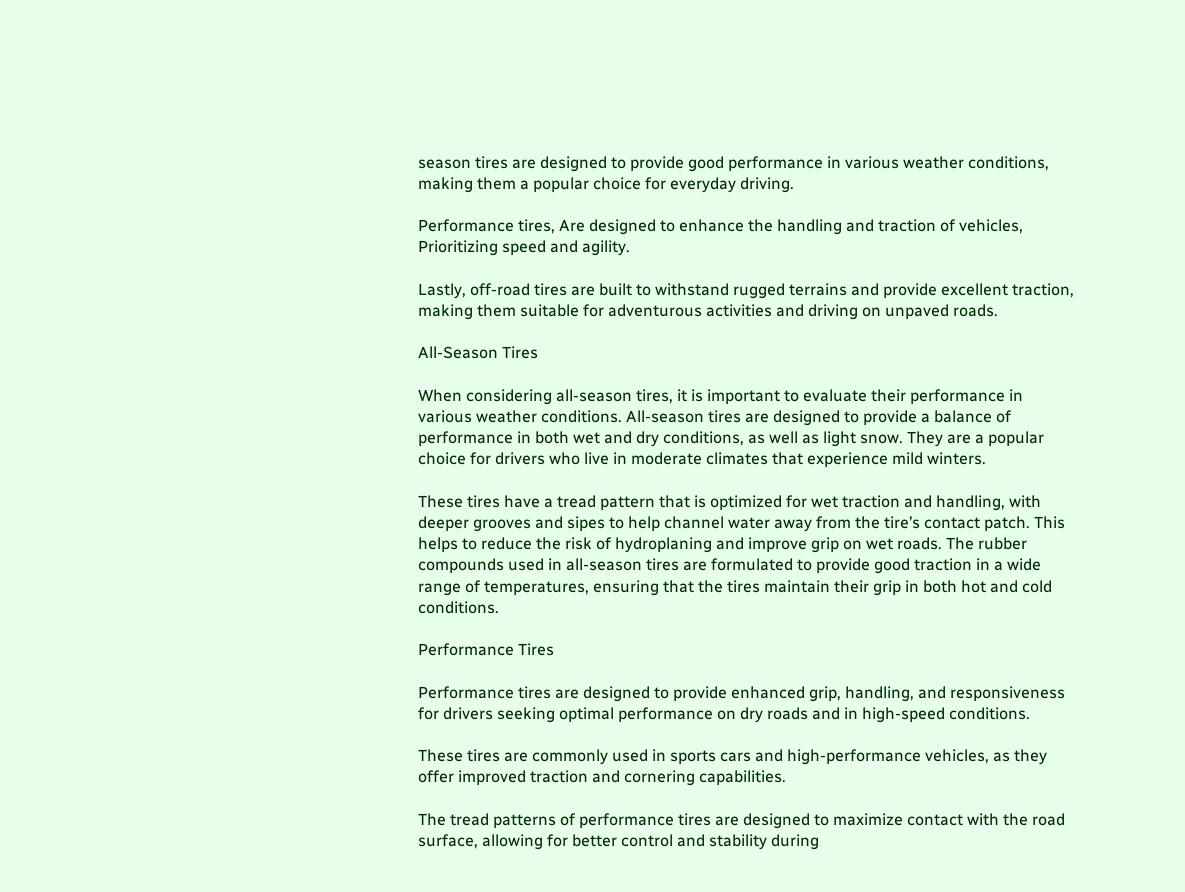season tires are designed to provide good performance in various weather conditions, making them a popular choice for everyday driving.

Performance tires, Are designed to enhance the handling and traction of vehicles, Prioritizing speed and agility.

Lastly, off-road tires are built to withstand rugged terrains and provide excellent traction, making them suitable for adventurous activities and driving on unpaved roads.

All-Season Tires

When considering all-season tires, it is important to evaluate their performance in various weather conditions. All-season tires are designed to provide a balance of performance in both wet and dry conditions, as well as light snow. They are a popular choice for drivers who live in moderate climates that experience mild winters.

These tires have a tread pattern that is optimized for wet traction and handling, with deeper grooves and sipes to help channel water away from the tire’s contact patch. This helps to reduce the risk of hydroplaning and improve grip on wet roads. The rubber compounds used in all-season tires are formulated to provide good traction in a wide range of temperatures, ensuring that the tires maintain their grip in both hot and cold conditions.

Performance Tires

Performance tires are designed to provide enhanced grip, handling, and responsiveness for drivers seeking optimal performance on dry roads and in high-speed conditions.

These tires are commonly used in sports cars and high-performance vehicles, as they offer improved traction and cornering capabilities.

The tread patterns of performance tires are designed to maximize contact with the road surface, allowing for better control and stability during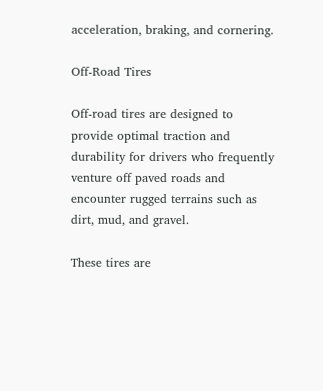acceleration, braking, and cornering.

Off-Road Tires

Off-road tires are designed to provide optimal traction and durability for drivers who frequently venture off paved roads and encounter rugged terrains such as dirt, mud, and gravel.

These tires are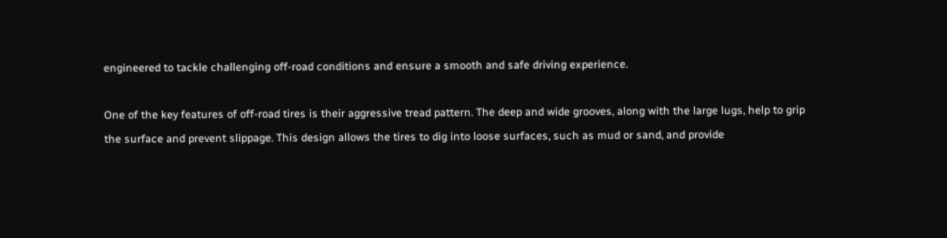engineered to tackle challenging off-road conditions and ensure a smooth and safe driving experience.

One of the key features of off-road tires is their aggressive tread pattern. The deep and wide grooves, along with the large lugs, help to grip the surface and prevent slippage. This design allows the tires to dig into loose surfaces, such as mud or sand, and provide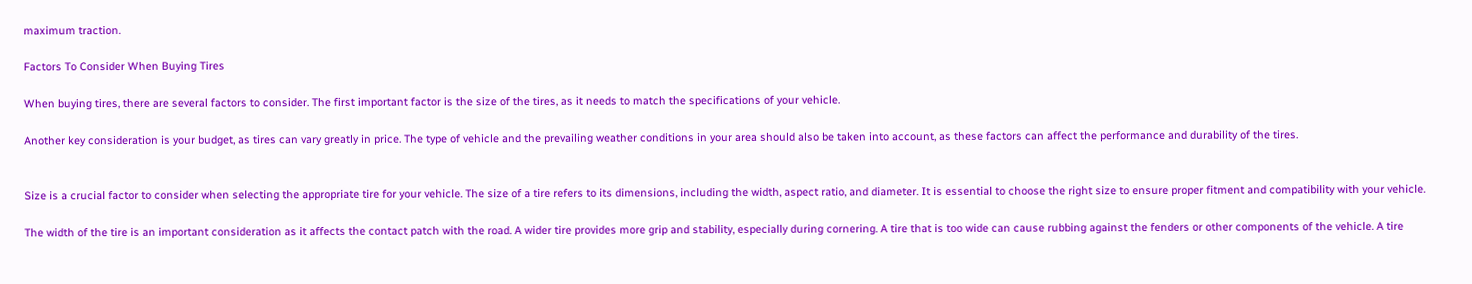maximum traction.

Factors To Consider When Buying Tires

When buying tires, there are several factors to consider. The first important factor is the size of the tires, as it needs to match the specifications of your vehicle.

Another key consideration is your budget, as tires can vary greatly in price. The type of vehicle and the prevailing weather conditions in your area should also be taken into account, as these factors can affect the performance and durability of the tires.


Size is a crucial factor to consider when selecting the appropriate tire for your vehicle. The size of a tire refers to its dimensions, including the width, aspect ratio, and diameter. It is essential to choose the right size to ensure proper fitment and compatibility with your vehicle.

The width of the tire is an important consideration as it affects the contact patch with the road. A wider tire provides more grip and stability, especially during cornering. A tire that is too wide can cause rubbing against the fenders or other components of the vehicle. A tire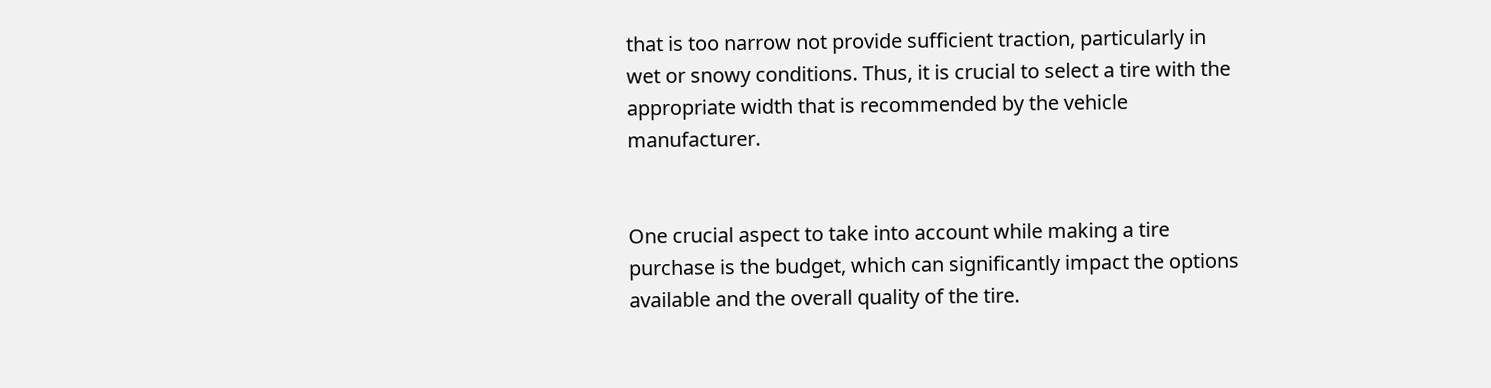that is too narrow not provide sufficient traction, particularly in wet or snowy conditions. Thus, it is crucial to select a tire with the appropriate width that is recommended by the vehicle manufacturer.


One crucial aspect to take into account while making a tire purchase is the budget, which can significantly impact the options available and the overall quality of the tire.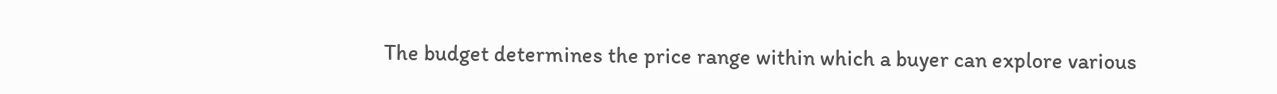The budget determines the price range within which a buyer can explore various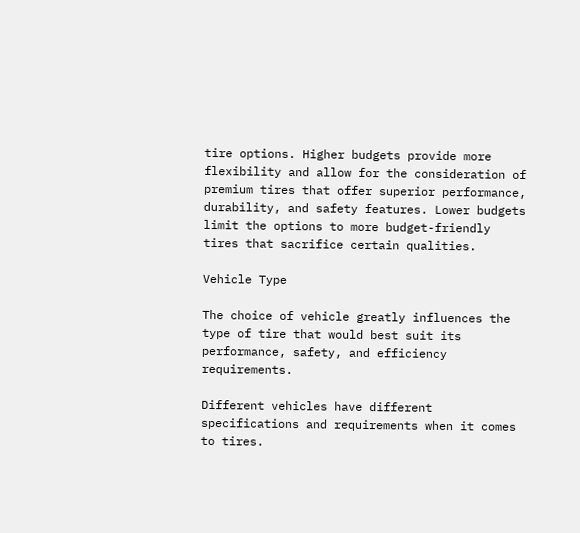tire options. Higher budgets provide more flexibility and allow for the consideration of premium tires that offer superior performance, durability, and safety features. Lower budgets limit the options to more budget-friendly tires that sacrifice certain qualities.

Vehicle Type

The choice of vehicle greatly influences the type of tire that would best suit its performance, safety, and efficiency requirements.

Different vehicles have different specifications and requirements when it comes to tires.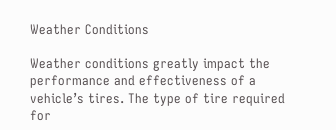Weather Conditions

Weather conditions greatly impact the performance and effectiveness of a vehicle’s tires. The type of tire required for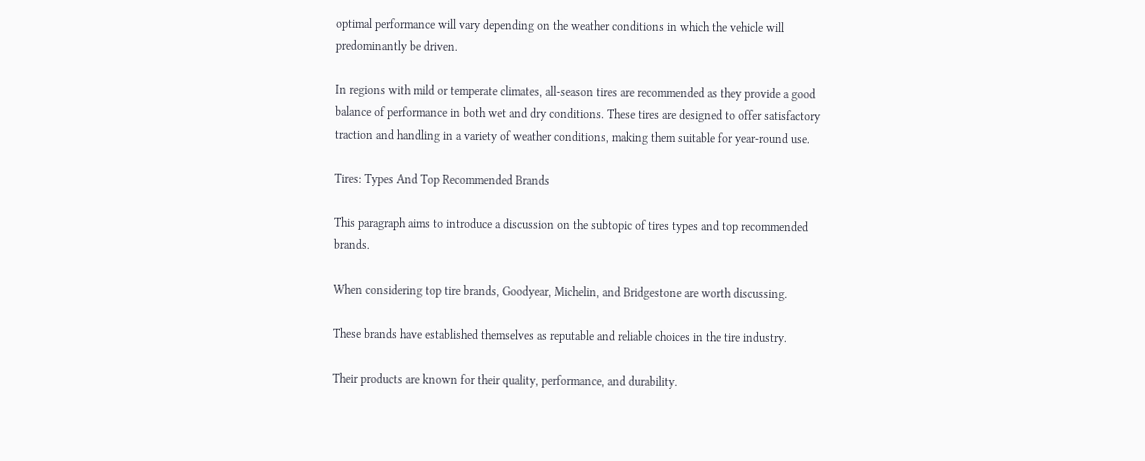optimal performance will vary depending on the weather conditions in which the vehicle will predominantly be driven.

In regions with mild or temperate climates, all-season tires are recommended as they provide a good balance of performance in both wet and dry conditions. These tires are designed to offer satisfactory traction and handling in a variety of weather conditions, making them suitable for year-round use.

Tires: Types And Top Recommended Brands

This paragraph aims to introduce a discussion on the subtopic of tires types and top recommended brands.

When considering top tire brands, Goodyear, Michelin, and Bridgestone are worth discussing.

These brands have established themselves as reputable and reliable choices in the tire industry.

Their products are known for their quality, performance, and durability.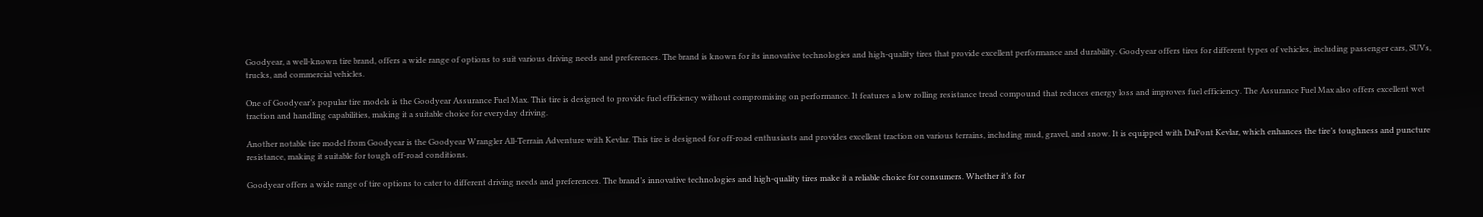Goodyear, a well-known tire brand, offers a wide range of options to suit various driving needs and preferences. The brand is known for its innovative technologies and high-quality tires that provide excellent performance and durability. Goodyear offers tires for different types of vehicles, including passenger cars, SUVs, trucks, and commercial vehicles.

One of Goodyear’s popular tire models is the Goodyear Assurance Fuel Max. This tire is designed to provide fuel efficiency without compromising on performance. It features a low rolling resistance tread compound that reduces energy loss and improves fuel efficiency. The Assurance Fuel Max also offers excellent wet traction and handling capabilities, making it a suitable choice for everyday driving.

Another notable tire model from Goodyear is the Goodyear Wrangler All-Terrain Adventure with Kevlar. This tire is designed for off-road enthusiasts and provides excellent traction on various terrains, including mud, gravel, and snow. It is equipped with DuPont Kevlar, which enhances the tire’s toughness and puncture resistance, making it suitable for tough off-road conditions.

Goodyear offers a wide range of tire options to cater to different driving needs and preferences. The brand’s innovative technologies and high-quality tires make it a reliable choice for consumers. Whether it’s for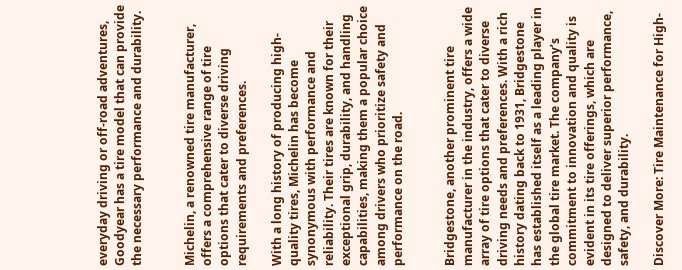everyday driving or off-road adventures, Goodyear has a tire model that can provide the necessary performance and durability.


Michelin, a renowned tire manufacturer, offers a comprehensive range of tire options that cater to diverse driving requirements and preferences.

With a long history of producing high-quality tires, Michelin has become synonymous with performance and reliability. Their tires are known for their exceptional grip, durability, and handling capabilities, making them a popular choice among drivers who prioritize safety and performance on the road.


Bridgestone, another prominent tire manufacturer in the industry, offers a wide array of tire options that cater to diverse driving needs and preferences. With a rich history dating back to 1931, Bridgestone has established itself as a leading player in the global tire market. The company’s commitment to innovation and quality is evident in its tire offerings, which are designed to deliver superior performance, safety, and durability.

Discover More: Tire Maintenance for High-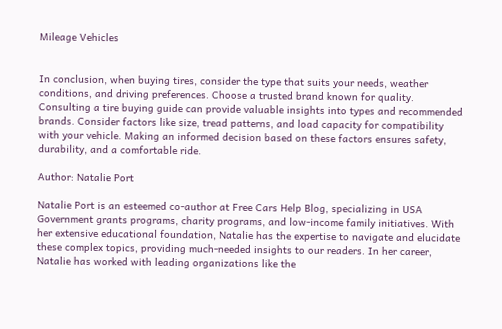Mileage Vehicles


In conclusion, when buying tires, consider the type that suits your needs, weather conditions, and driving preferences. Choose a trusted brand known for quality. Consulting a tire buying guide can provide valuable insights into types and recommended brands. Consider factors like size, tread patterns, and load capacity for compatibility with your vehicle. Making an informed decision based on these factors ensures safety, durability, and a comfortable ride.

Author: Natalie Port

Natalie Port is an esteemed co-author at Free Cars Help Blog, specializing in USA Government grants programs, charity programs, and low-income family initiatives. With her extensive educational foundation, Natalie has the expertise to navigate and elucidate these complex topics, providing much-needed insights to our readers. In her career, Natalie has worked with leading organizations like the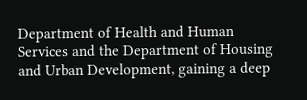Department of Health and Human Services and the Department of Housing and Urban Development, gaining a deep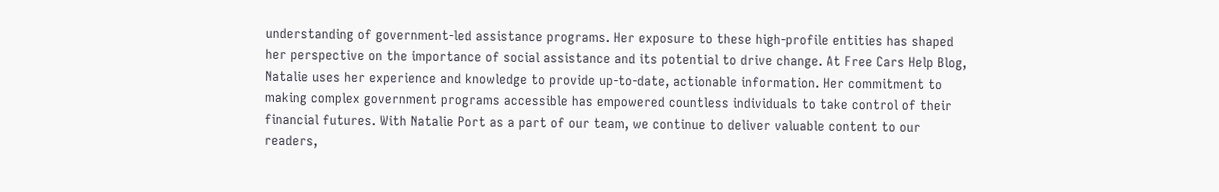understanding of government-led assistance programs. Her exposure to these high-profile entities has shaped her perspective on the importance of social assistance and its potential to drive change. At Free Cars Help Blog, Natalie uses her experience and knowledge to provide up-to-date, actionable information. Her commitment to making complex government programs accessible has empowered countless individuals to take control of their financial futures. With Natalie Port as a part of our team, we continue to deliver valuable content to our readers,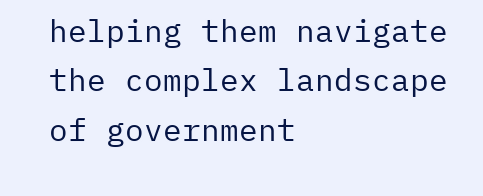helping them navigate the complex landscape of government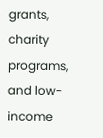grants, charity programs, and low-income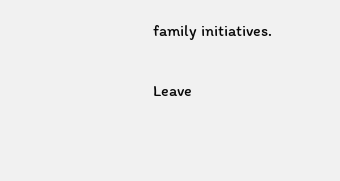family initiatives.

Leave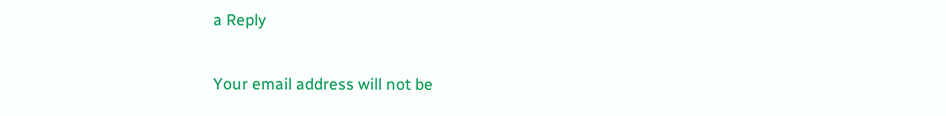a Reply

Your email address will not be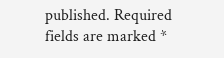published. Required fields are marked *